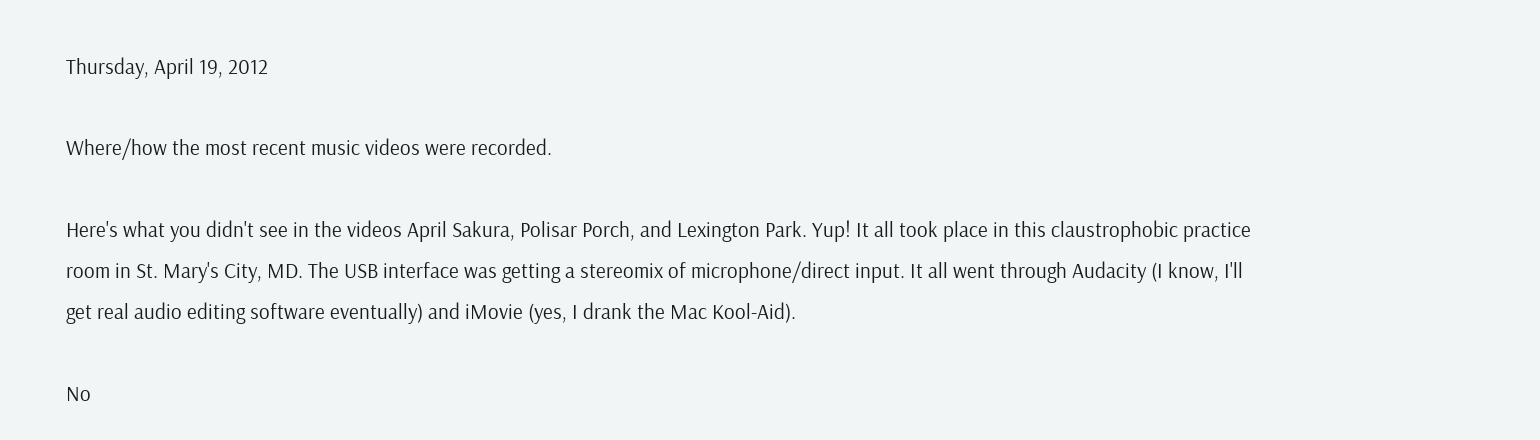Thursday, April 19, 2012

Where/how the most recent music videos were recorded.

Here's what you didn't see in the videos April Sakura, Polisar Porch, and Lexington Park. Yup! It all took place in this claustrophobic practice room in St. Mary's City, MD. The USB interface was getting a stereomix of microphone/direct input. It all went through Audacity (I know, I'll get real audio editing software eventually) and iMovie (yes, I drank the Mac Kool-Aid).

No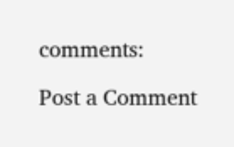comments:

Post a Comment